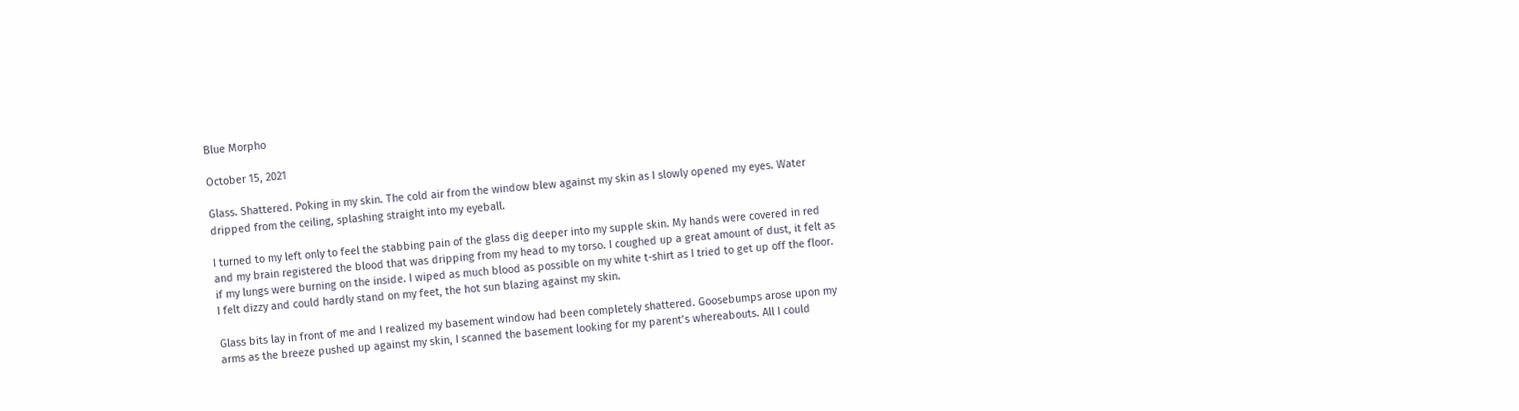Blue Morpho

October 15, 2021

Glass. Shattered. Poking in my skin. The cold air from the window blew against my skin as I slowly opened my eyes. Water dripped from the ceiling, splashing straight into my eyeball.

I turned to my left only to feel the stabbing pain of the glass dig deeper into my supple skin. My hands were covered in red and my brain registered the blood that was dripping from my head to my torso. I coughed up a great amount of dust, it felt as if my lungs were burning on the inside. I wiped as much blood as possible on my white t-shirt as I tried to get up off the floor. I felt dizzy and could hardly stand on my feet, the hot sun blazing against my skin.

Glass bits lay in front of me and I realized my basement window had been completely shattered. Goosebumps arose upon my arms as the breeze pushed up against my skin, I scanned the basement looking for my parent’s whereabouts. All I could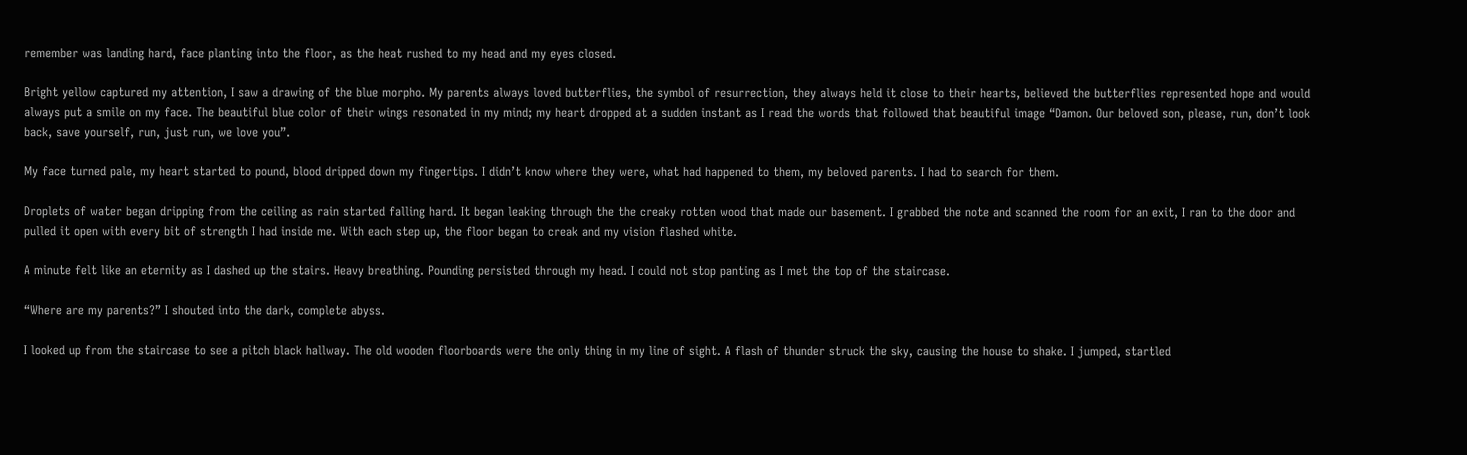remember was landing hard, face planting into the floor, as the heat rushed to my head and my eyes closed.

Bright yellow captured my attention, I saw a drawing of the blue morpho. My parents always loved butterflies, the symbol of resurrection, they always held it close to their hearts, believed the butterflies represented hope and would always put a smile on my face. The beautiful blue color of their wings resonated in my mind; my heart dropped at a sudden instant as I read the words that followed that beautiful image “Damon. Our beloved son, please, run, don’t look back, save yourself, run, just run, we love you”.

My face turned pale, my heart started to pound, blood dripped down my fingertips. I didn’t know where they were, what had happened to them, my beloved parents. I had to search for them.

Droplets of water began dripping from the ceiling as rain started falling hard. It began leaking through the the creaky rotten wood that made our basement. I grabbed the note and scanned the room for an exit, I ran to the door and pulled it open with every bit of strength I had inside me. With each step up, the floor began to creak and my vision flashed white.

A minute felt like an eternity as I dashed up the stairs. Heavy breathing. Pounding persisted through my head. I could not stop panting as I met the top of the staircase.

“Where are my parents?” I shouted into the dark, complete abyss.

I looked up from the staircase to see a pitch black hallway. The old wooden floorboards were the only thing in my line of sight. A flash of thunder struck the sky, causing the house to shake. I jumped, startled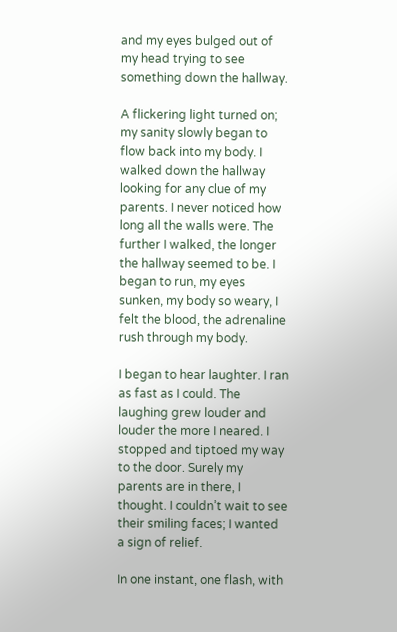and my eyes bulged out of my head trying to see something down the hallway.

A flickering light turned on; my sanity slowly began to flow back into my body. I walked down the hallway looking for any clue of my parents. I never noticed how long all the walls were. The further I walked, the longer the hallway seemed to be. I began to run, my eyes sunken, my body so weary, I felt the blood, the adrenaline rush through my body.

I began to hear laughter. I ran as fast as I could. The laughing grew louder and louder the more I neared. I stopped and tiptoed my way to the door. Surely my parents are in there, I thought. I couldn’t wait to see their smiling faces; I wanted a sign of relief.

In one instant, one flash, with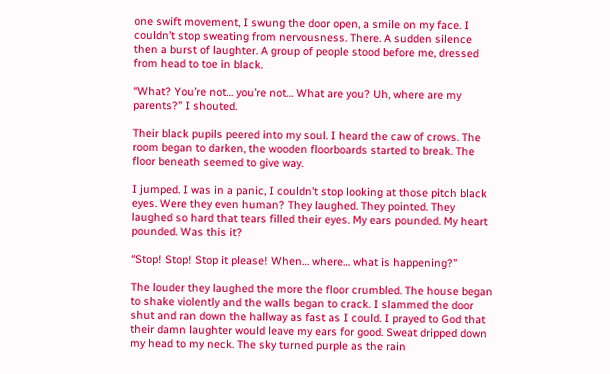one swift movement, I swung the door open, a smile on my face. I couldn’t stop sweating from nervousness. There. A sudden silence then a burst of laughter. A group of people stood before me, dressed from head to toe in black.

“What? You’re not… you’re not… What are you? Uh, where are my parents?” I shouted.

Their black pupils peered into my soul. I heard the caw of crows. The room began to darken, the wooden floorboards started to break. The floor beneath seemed to give way.

I jumped. I was in a panic, I couldn’t stop looking at those pitch black eyes. Were they even human? They laughed. They pointed. They laughed so hard that tears filled their eyes. My ears pounded. My heart pounded. Was this it?

“Stop! Stop! Stop it please! When… where… what is happening?”

The louder they laughed the more the floor crumbled. The house began to shake violently and the walls began to crack. I slammed the door shut and ran down the hallway as fast as I could. I prayed to God that their damn laughter would leave my ears for good. Sweat dripped down my head to my neck. The sky turned purple as the rain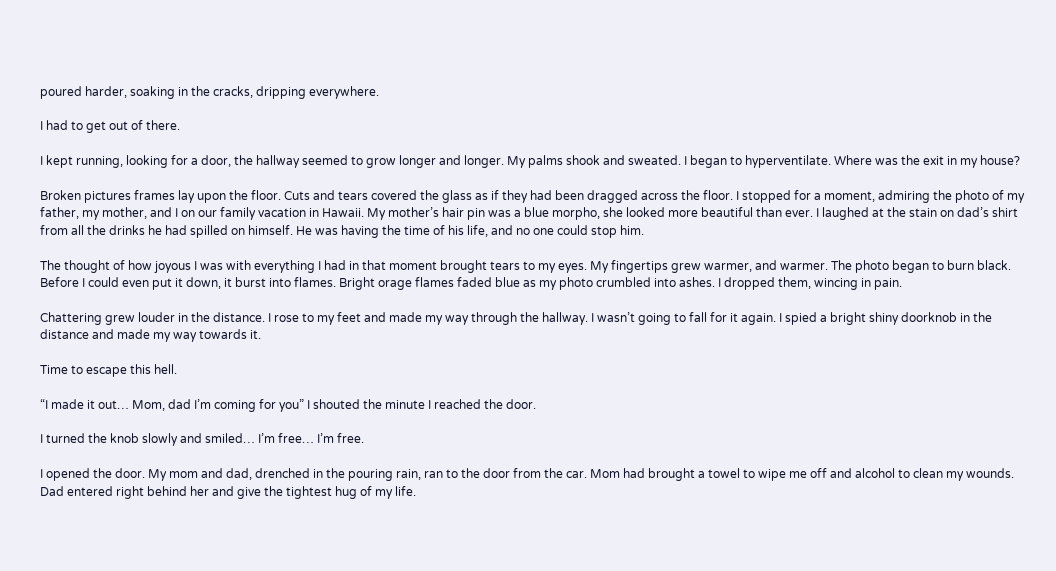poured harder, soaking in the cracks, dripping everywhere.

I had to get out of there.

I kept running, looking for a door, the hallway seemed to grow longer and longer. My palms shook and sweated. I began to hyperventilate. Where was the exit in my house?

Broken pictures frames lay upon the floor. Cuts and tears covered the glass as if they had been dragged across the floor. I stopped for a moment, admiring the photo of my father, my mother, and I on our family vacation in Hawaii. My mother’s hair pin was a blue morpho, she looked more beautiful than ever. I laughed at the stain on dad’s shirt from all the drinks he had spilled on himself. He was having the time of his life, and no one could stop him.

The thought of how joyous I was with everything I had in that moment brought tears to my eyes. My fingertips grew warmer, and warmer. The photo began to burn black. Before I could even put it down, it burst into flames. Bright orage flames faded blue as my photo crumbled into ashes. I dropped them, wincing in pain.

Chattering grew louder in the distance. I rose to my feet and made my way through the hallway. I wasn’t going to fall for it again. I spied a bright shiny doorknob in the distance and made my way towards it.

Time to escape this hell.

“I made it out… Mom, dad I’m coming for you” I shouted the minute I reached the door.

I turned the knob slowly and smiled… I’m free… I’m free.

I opened the door. My mom and dad, drenched in the pouring rain, ran to the door from the car. Mom had brought a towel to wipe me off and alcohol to clean my wounds. Dad entered right behind her and give the tightest hug of my life.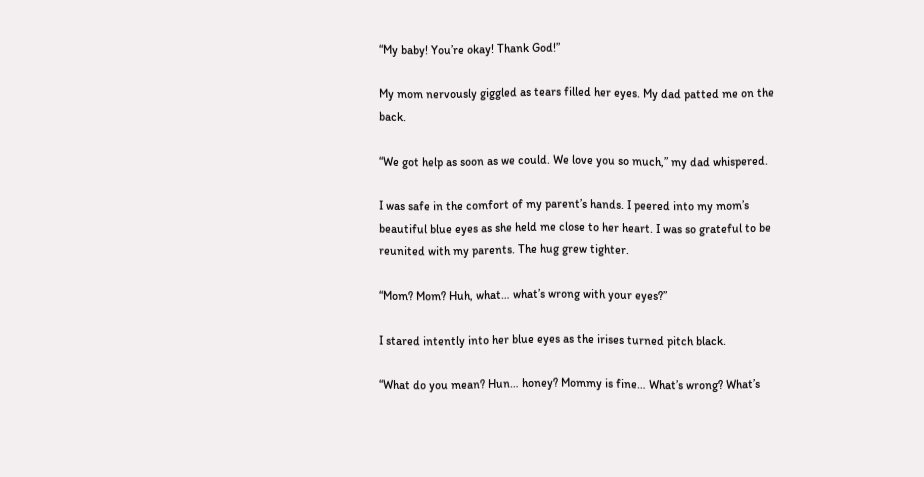“My baby! You’re okay! Thank God!”

My mom nervously giggled as tears filled her eyes. My dad patted me on the back.

“We got help as soon as we could. We love you so much,” my dad whispered.

I was safe in the comfort of my parent’s hands. I peered into my mom’s beautiful blue eyes as she held me close to her heart. I was so grateful to be reunited with my parents. The hug grew tighter.

“Mom? Mom? Huh, what… what’s wrong with your eyes?”

I stared intently into her blue eyes as the irises turned pitch black.

“What do you mean? Hun… honey? Mommy is fine… What’s wrong? What’s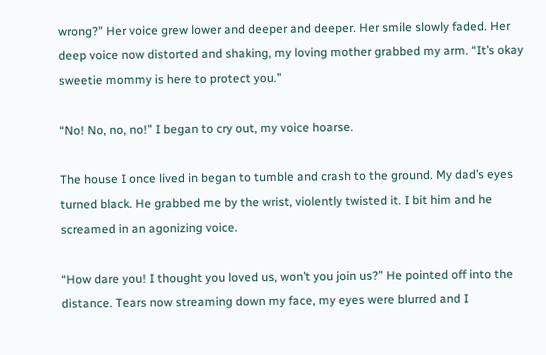wrong?” Her voice grew lower and deeper and deeper. Her smile slowly faded. Her deep voice now distorted and shaking, my loving mother grabbed my arm. “It’s okay sweetie mommy is here to protect you.”

“No! No, no, no!” I began to cry out, my voice hoarse.

The house I once lived in began to tumble and crash to the ground. My dad’s eyes turned black. He grabbed me by the wrist, violently twisted it. I bit him and he screamed in an agonizing voice.

“How dare you! I thought you loved us, won’t you join us?” He pointed off into the distance. Tears now streaming down my face, my eyes were blurred and I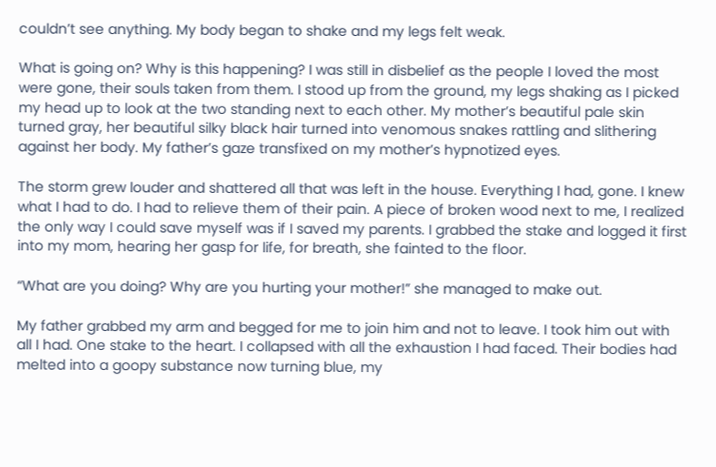couldn’t see anything. My body began to shake and my legs felt weak.

What is going on? Why is this happening? I was still in disbelief as the people I loved the most were gone, their souls taken from them. I stood up from the ground, my legs shaking as I picked my head up to look at the two standing next to each other. My mother’s beautiful pale skin turned gray, her beautiful silky black hair turned into venomous snakes rattling and slithering against her body. My father’s gaze transfixed on my mother’s hypnotized eyes.

The storm grew louder and shattered all that was left in the house. Everything I had, gone. I knew what I had to do. I had to relieve them of their pain. A piece of broken wood next to me, I realized the only way I could save myself was if I saved my parents. I grabbed the stake and logged it first into my mom, hearing her gasp for life, for breath, she fainted to the floor.

“What are you doing? Why are you hurting your mother!” she managed to make out.

My father grabbed my arm and begged for me to join him and not to leave. I took him out with all I had. One stake to the heart. I collapsed with all the exhaustion I had faced. Their bodies had melted into a goopy substance now turning blue, my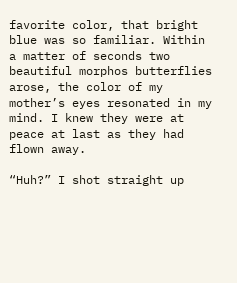favorite color, that bright blue was so familiar. Within a matter of seconds two beautiful morphos butterflies arose, the color of my mother’s eyes resonated in my mind. I knew they were at peace at last as they had flown away.

“Huh?” I shot straight up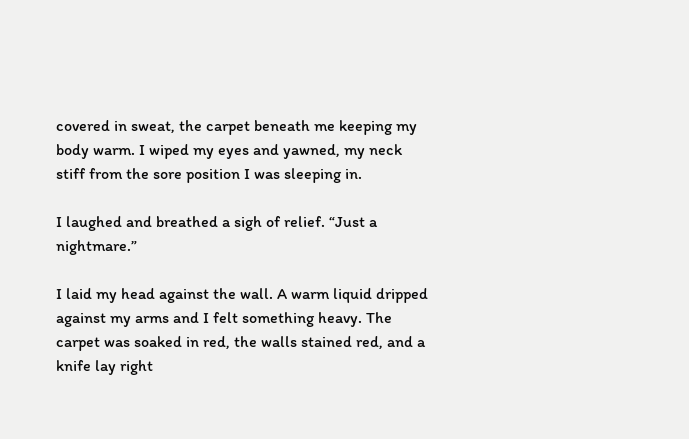covered in sweat, the carpet beneath me keeping my body warm. I wiped my eyes and yawned, my neck stiff from the sore position I was sleeping in.

I laughed and breathed a sigh of relief. “Just a nightmare.”

I laid my head against the wall. A warm liquid dripped against my arms and I felt something heavy. The carpet was soaked in red, the walls stained red, and a knife lay right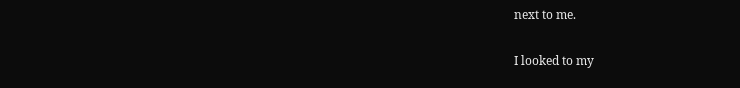next to me.

I looked to my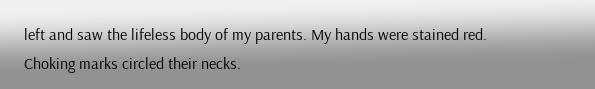left and saw the lifeless body of my parents. My hands were stained red. Choking marks circled their necks.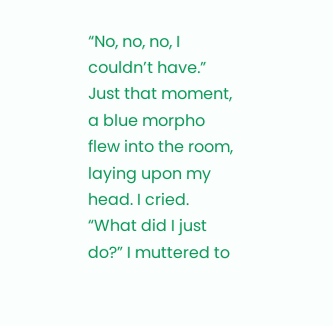“No, no, no, I couldn’t have.” Just that moment, a blue morpho flew into the room, laying upon my head. I cried. “What did I just do?” I muttered to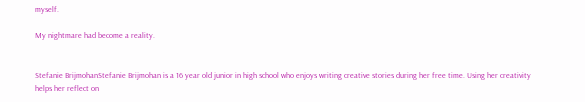myself.

My nightmare had become a reality.


Stefanie BrijmohanStefanie Brijmohan is a 16 year old junior in high school who enjoys writing creative stories during her free time. Using her creativity helps her reflect on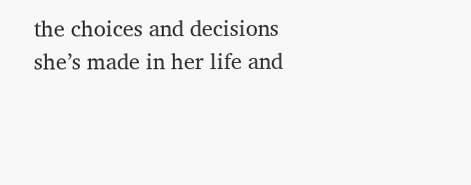the choices and decisions she’s made in her life and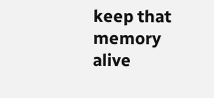keep that memory alive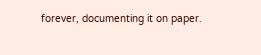forever, documenting it on paper.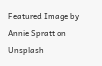Featured Image by Annie Spratt on Unsplash